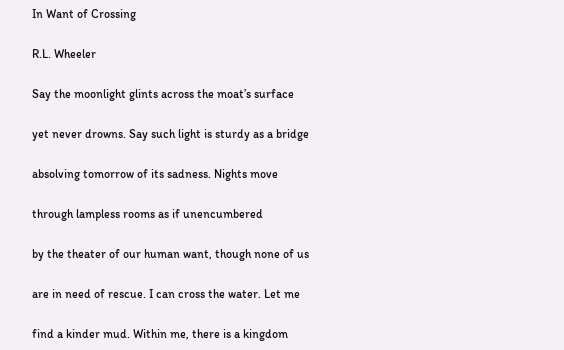In Want of Crossing

R.L. Wheeler

Say the moonlight glints across the moat’s surface

yet never drowns. Say such light is sturdy as a bridge

absolving tomorrow of its sadness. Nights move

through lampless rooms as if unencumbered

by the theater of our human want, though none of us

are in need of rescue. I can cross the water. Let me

find a kinder mud. Within me, there is a kingdom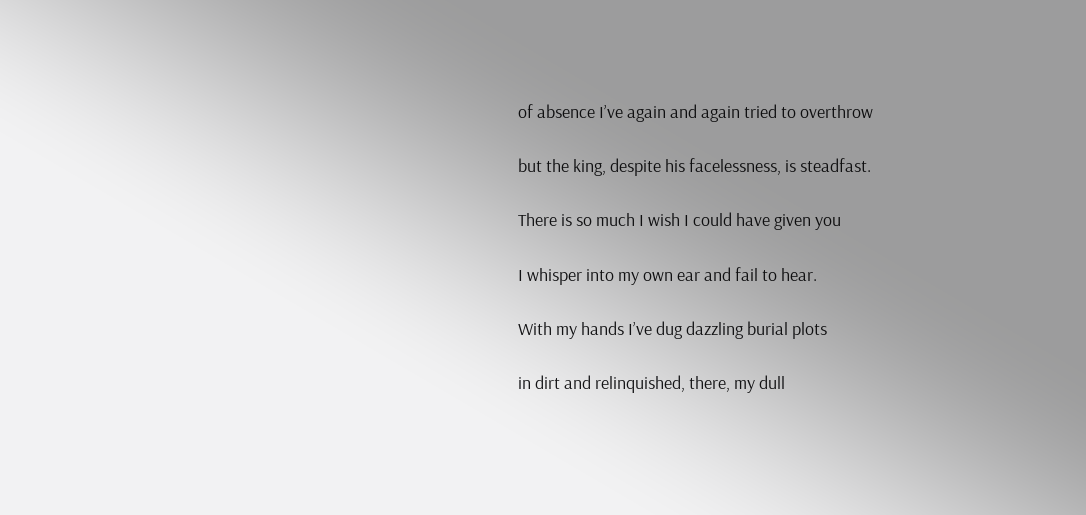of absence I’ve again and again tried to overthrow

but the king, despite his facelessness, is steadfast.

There is so much I wish I could have given you

I whisper into my own ear and fail to hear.

With my hands I’ve dug dazzling burial plots

in dirt and relinquished, there, my dull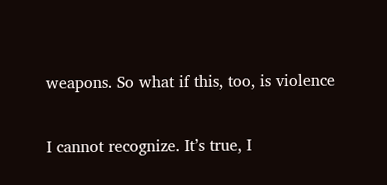weapons. So what if this, too, is violence

I cannot recognize. It’s true, I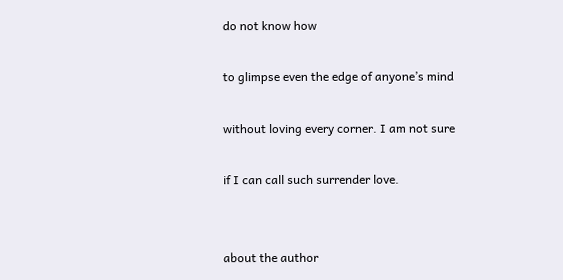do not know how

to glimpse even the edge of anyone’s mind

without loving every corner. I am not sure

if I can call such surrender love.


about the author